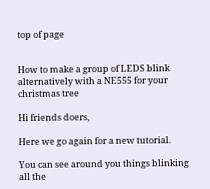top of page


How to make a group of LEDS blink alternatively with a NE555 for your christmas tree

Hi friends doers,

Here we go again for a new tutorial.

You can see around you things blinking all the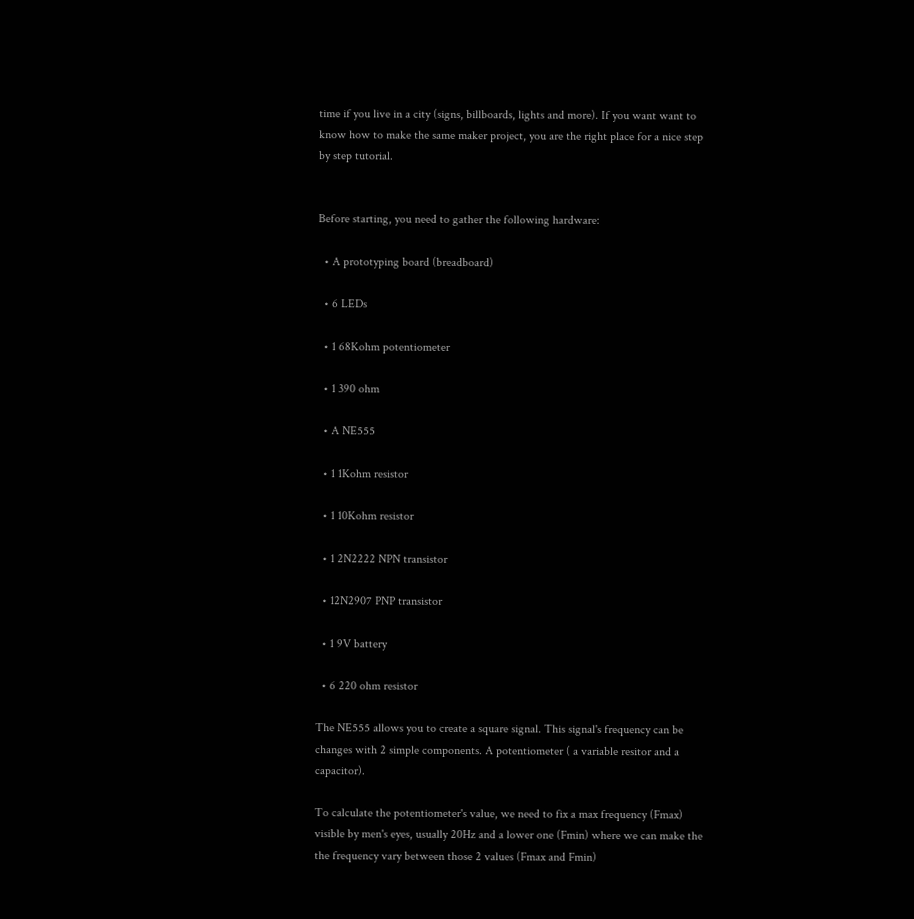time if you live in a city (signs, billboards, lights and more). If you want want to know how to make the same maker project, you are the right place for a nice step by step tutorial.


Before starting, you need to gather the following hardware:

  • A prototyping board (breadboard)

  • 6 LEDs

  • 1 68Kohm potentiometer

  • 1 390 ohm

  • A NE555

  • 1 1Kohm resistor

  • 1 10Kohm resistor

  • 1 2N2222 NPN transistor

  • 12N2907 PNP transistor

  • 1 9V battery

  • 6 220 ohm resistor

The NE555 allows you to create a square signal. This signal's frequency can be changes with 2 simple components. A potentiometer ( a variable resitor and a capacitor).

To calculate the potentiometer's value, we need to fix a max frequency (Fmax) visible by men's eyes, usually 20Hz and a lower one (Fmin) where we can make the the frequency vary between those 2 values (Fmax and Fmin)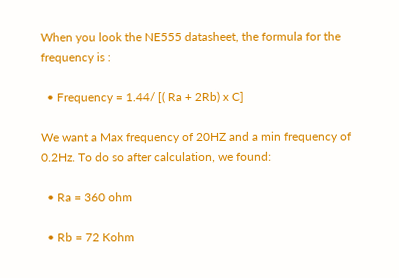When you look the NE555 datasheet, the formula for the frequency is :

  • Frequency = 1.44/ [( Ra + 2Rb) x C]

We want a Max frequency of 20HZ and a min frequency of 0.2Hz. To do so after calculation, we found:

  • Ra = 360 ohm

  • Rb = 72 Kohm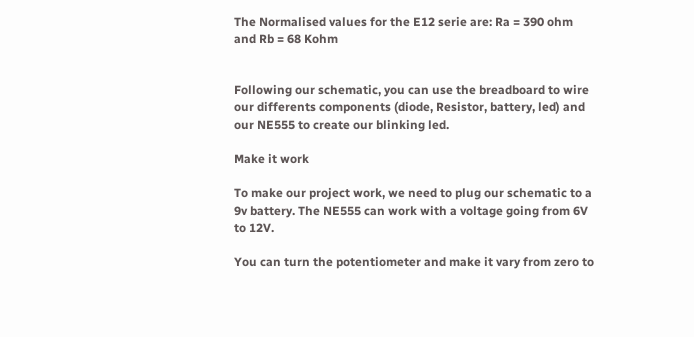The Normalised values for the E12 serie are: Ra = 390 ohm and Rb = 68 Kohm


Following our schematic, you can use the breadboard to wire our differents components (diode, Resistor, battery, led) and our NE555 to create our blinking led.

Make it work

To make our project work, we need to plug our schematic to a 9v battery. The NE555 can work with a voltage going from 6V to 12V.

You can turn the potentiometer and make it vary from zero to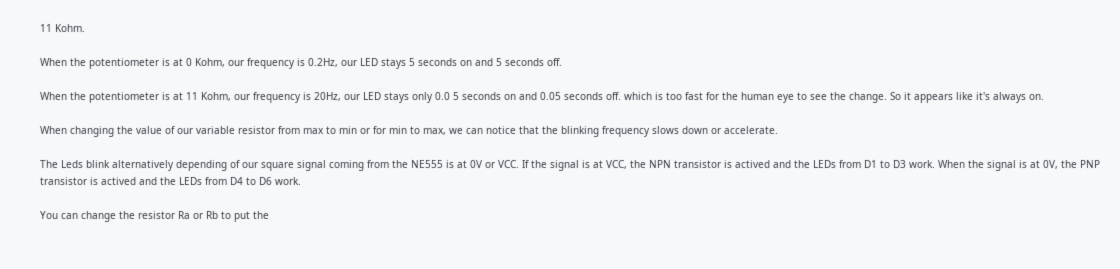11 Kohm.

When the potentiometer is at 0 Kohm, our frequency is 0.2Hz, our LED stays 5 seconds on and 5 seconds off.

When the potentiometer is at 11 Kohm, our frequency is 20Hz, our LED stays only 0.0 5 seconds on and 0.05 seconds off. which is too fast for the human eye to see the change. So it appears like it's always on.

When changing the value of our variable resistor from max to min or for min to max, we can notice that the blinking frequency slows down or accelerate.

The Leds blink alternatively depending of our square signal coming from the NE555 is at 0V or VCC. If the signal is at VCC, the NPN transistor is actived and the LEDs from D1 to D3 work. When the signal is at 0V, the PNP transistor is actived and the LEDs from D4 to D6 work.

You can change the resistor Ra or Rb to put the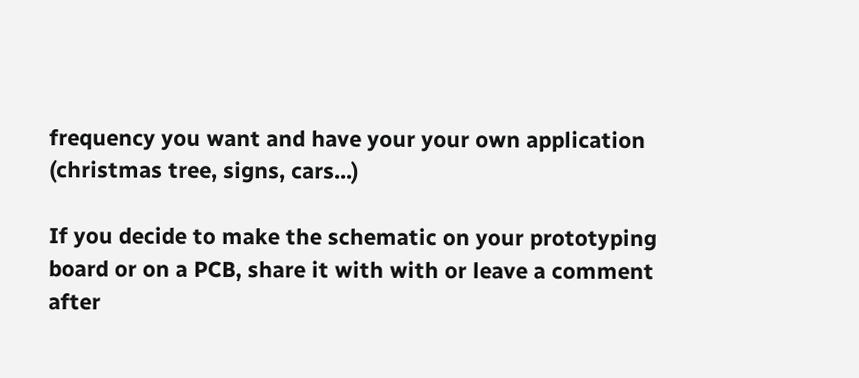frequency you want and have your your own application (christmas tree, signs, cars...)

If you decide to make the schematic on your prototyping board or on a PCB, share it with with or leave a comment after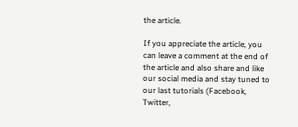the article.

If you appreciate the article, you can leave a comment at the end of the article and also share and like our social media and stay tuned to our last tutorials (Facebook, Twitter,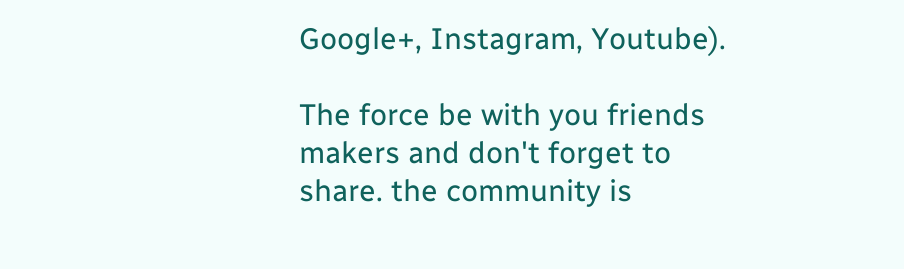Google+, Instagram, Youtube).

The force be with you friends makers and don't forget to share. the community is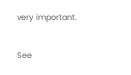very important.

See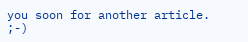you soon for another article. ;-)